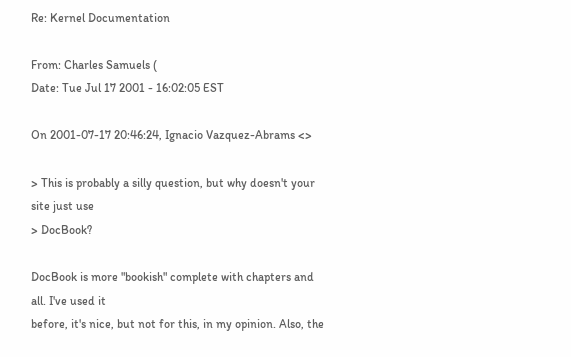Re: Kernel Documentation

From: Charles Samuels (
Date: Tue Jul 17 2001 - 16:02:05 EST

On 2001-07-17 20:46:24, Ignacio Vazquez-Abrams <>

> This is probably a silly question, but why doesn't your site just use
> DocBook?

DocBook is more "bookish" complete with chapters and all. I've used it
before, it's nice, but not for this, in my opinion. Also, the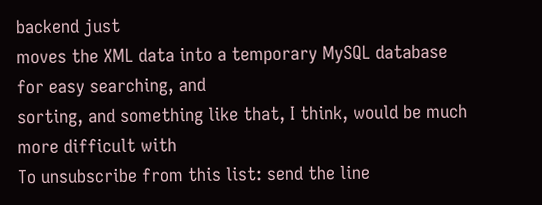backend just
moves the XML data into a temporary MySQL database for easy searching, and
sorting, and something like that, I think, would be much more difficult with
To unsubscribe from this list: send the line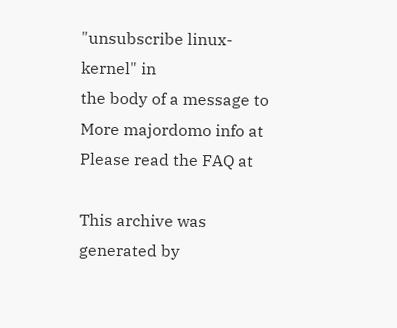"unsubscribe linux-kernel" in
the body of a message to
More majordomo info at
Please read the FAQ at

This archive was generated by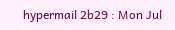hypermail 2b29 : Mon Jul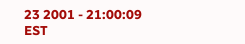23 2001 - 21:00:09 EST